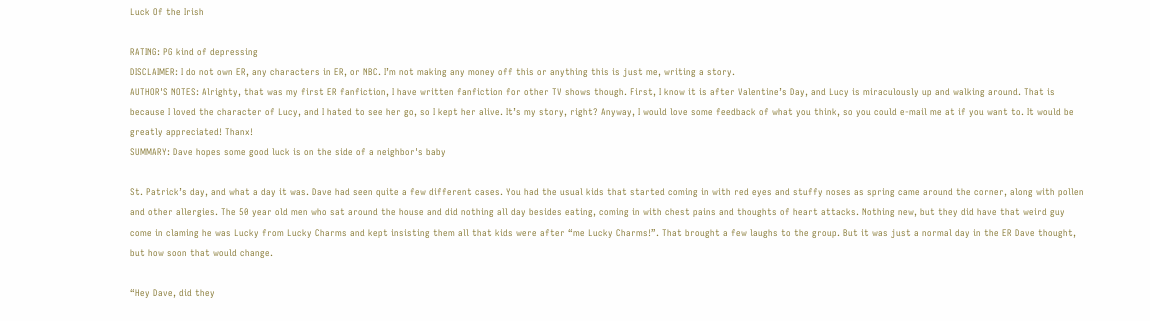Luck Of the Irish

RATING: PG kind of depressing
DISCLAIMER: I do not own ER, any characters in ER, or NBC. I’m not making any money off this or anything this is just me, writing a story.
AUTHOR'S NOTES: Alrighty, that was my first ER fanfiction, I have written fanfiction for other TV shows though. First, I know it is after Valentine’s Day, and Lucy is miraculously up and walking around. That is because I loved the character of Lucy, and I hated to see her go, so I kept her alive. It’s my story, right? Anyway, I would love some feedback of what you think, so you could e-mail me at if you want to. It would be greatly appreciated! Thanx!
SUMMARY: Dave hopes some good luck is on the side of a neighbor's baby

St. Patrick’s day, and what a day it was. Dave had seen quite a few different cases. You had the usual kids that started coming in with red eyes and stuffy noses as spring came around the corner, along with pollen and other allergies. The 50 year old men who sat around the house and did nothing all day besides eating, coming in with chest pains and thoughts of heart attacks. Nothing new, but they did have that weird guy come in claming he was Lucky from Lucky Charms and kept insisting them all that kids were after “me Lucky Charms!”. That brought a few laughs to the group. But it was just a normal day in the ER Dave thought, but how soon that would change.

“Hey Dave, did they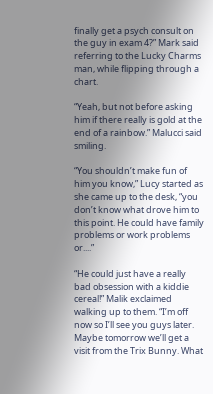finally get a psych consult on the guy in exam 4?” Mark said referring to the Lucky Charms man, while flipping through a chart.

“Yeah, but not before asking him if there really is gold at the end of a rainbow.” Malucci said smiling.

“You shouldn’t make fun of him you know,” Lucy started as she came up to the desk, “you don’t know what drove him to this point. He could have family problems or work problems or....”

“He could just have a really bad obsession with a kiddie cereal!” Malik exclaimed walking up to them. “I’m off now so I’ll see you guys later. Maybe tomorrow we’ll get a visit from the Trix Bunny. What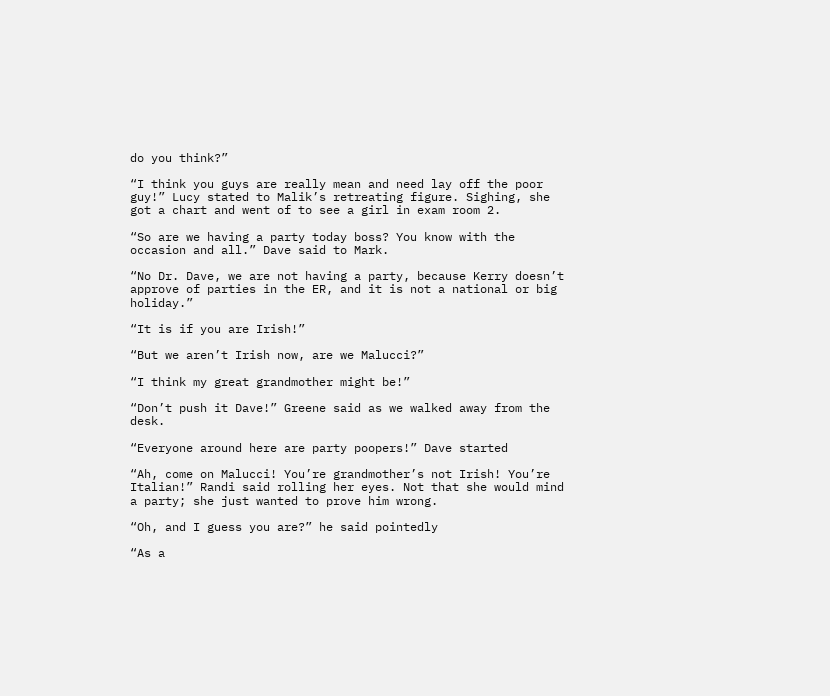do you think?”

“I think you guys are really mean and need lay off the poor guy!” Lucy stated to Malik’s retreating figure. Sighing, she got a chart and went of to see a girl in exam room 2.

“So are we having a party today boss? You know with the occasion and all.” Dave said to Mark.

“No Dr. Dave, we are not having a party, because Kerry doesn’t approve of parties in the ER, and it is not a national or big holiday.”

“It is if you are Irish!”

“But we aren’t Irish now, are we Malucci?”

“I think my great grandmother might be!”

“Don’t push it Dave!” Greene said as we walked away from the desk.

“Everyone around here are party poopers!” Dave started

“Ah, come on Malucci! You’re grandmother’s not Irish! You’re Italian!” Randi said rolling her eyes. Not that she would mind a party; she just wanted to prove him wrong.

“Oh, and I guess you are?” he said pointedly

“As a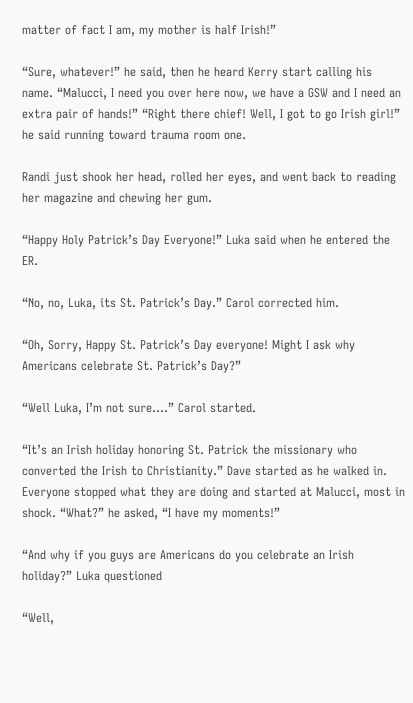matter of fact I am, my mother is half Irish!”

“Sure, whatever!” he said, then he heard Kerry start calling his name. “Malucci, I need you over here now, we have a GSW and I need an extra pair of hands!” “Right there chief! Well, I got to go Irish girl!” he said running toward trauma room one.

Randi just shook her head, rolled her eyes, and went back to reading her magazine and chewing her gum.

“Happy Holy Patrick’s Day Everyone!” Luka said when he entered the ER.

“No, no, Luka, its St. Patrick’s Day.” Carol corrected him.

“Oh, Sorry, Happy St. Patrick’s Day everyone! Might I ask why Americans celebrate St. Patrick’s Day?”

“Well Luka, I’m not sure....” Carol started.

“It’s an Irish holiday honoring St. Patrick the missionary who converted the Irish to Christianity.” Dave started as he walked in. Everyone stopped what they are doing and started at Malucci, most in shock. “What?” he asked, “I have my moments!”

“And why if you guys are Americans do you celebrate an Irish holiday?” Luka questioned

“Well,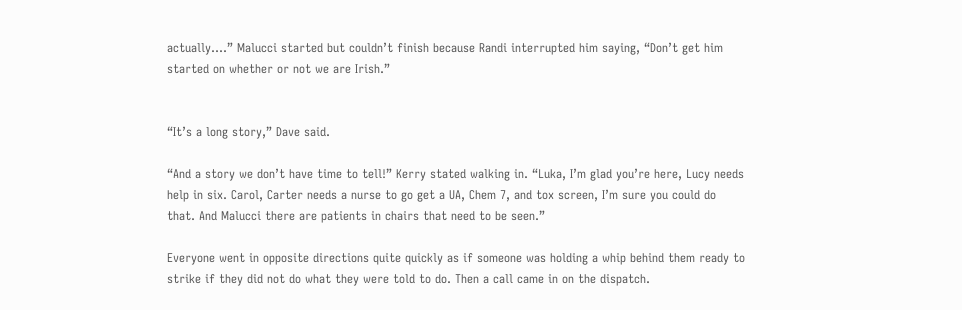actually....” Malucci started but couldn’t finish because Randi interrupted him saying, “Don’t get him started on whether or not we are Irish.”


“It’s a long story,” Dave said.

“And a story we don’t have time to tell!” Kerry stated walking in. “Luka, I’m glad you’re here, Lucy needs help in six. Carol, Carter needs a nurse to go get a UA, Chem 7, and tox screen, I’m sure you could do that. And Malucci there are patients in chairs that need to be seen.”

Everyone went in opposite directions quite quickly as if someone was holding a whip behind them ready to strike if they did not do what they were told to do. Then a call came in on the dispatch.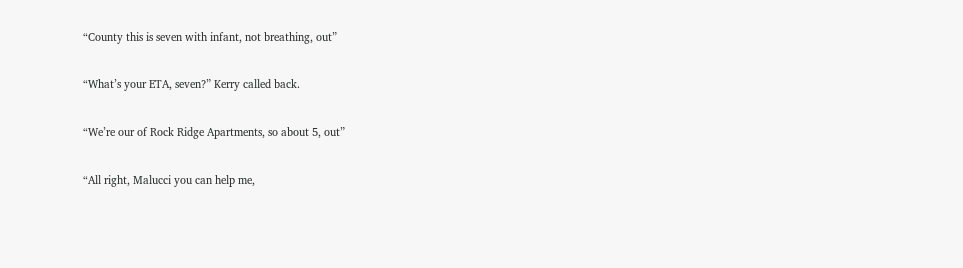“County this is seven with infant, not breathing, out”

“What’s your ETA, seven?” Kerry called back.

“We’re our of Rock Ridge Apartments, so about 5, out”

“All right, Malucci you can help me,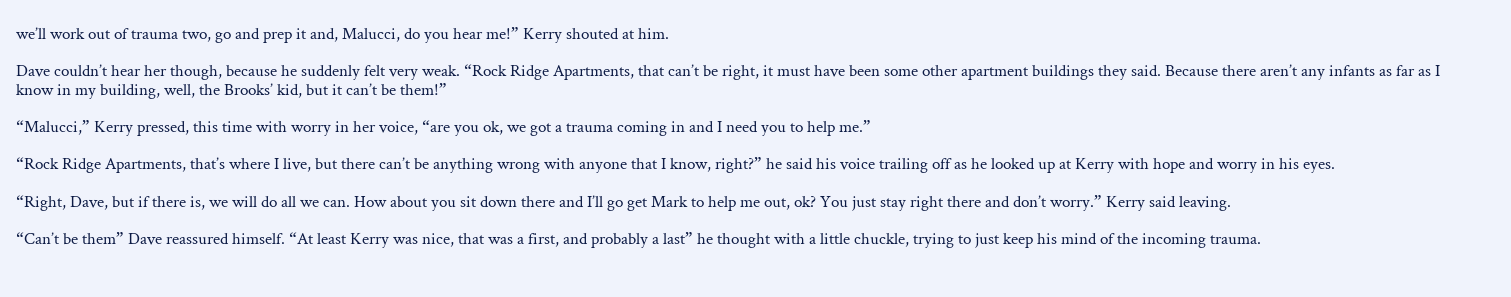we’ll work out of trauma two, go and prep it and, Malucci, do you hear me!” Kerry shouted at him.

Dave couldn’t hear her though, because he suddenly felt very weak. “Rock Ridge Apartments, that can’t be right, it must have been some other apartment buildings they said. Because there aren’t any infants as far as I know in my building, well, the Brooks’ kid, but it can’t be them!”

“Malucci,” Kerry pressed, this time with worry in her voice, “are you ok, we got a trauma coming in and I need you to help me.”

“Rock Ridge Apartments, that’s where I live, but there can’t be anything wrong with anyone that I know, right?” he said his voice trailing off as he looked up at Kerry with hope and worry in his eyes.

“Right, Dave, but if there is, we will do all we can. How about you sit down there and I’ll go get Mark to help me out, ok? You just stay right there and don’t worry.” Kerry said leaving.

“Can’t be them” Dave reassured himself. “At least Kerry was nice, that was a first, and probably a last” he thought with a little chuckle, trying to just keep his mind of the incoming trauma.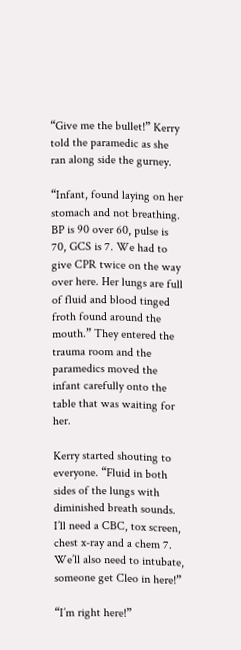“Give me the bullet!” Kerry told the paramedic as she ran along side the gurney.

“Infant, found laying on her stomach and not breathing. BP is 90 over 60, pulse is 70, GCS is 7. We had to give CPR twice on the way over here. Her lungs are full of fluid and blood tinged froth found around the mouth.” They entered the trauma room and the paramedics moved the infant carefully onto the table that was waiting for her.

Kerry started shouting to everyone. “Fluid in both sides of the lungs with diminished breath sounds. I’ll need a CBC, tox screen, chest x-ray and a chem 7. We’ll also need to intubate, someone get Cleo in here!”

“I’m right here!”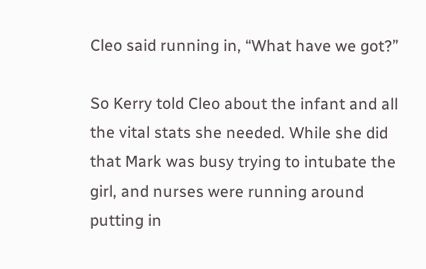Cleo said running in, “What have we got?”

So Kerry told Cleo about the infant and all the vital stats she needed. While she did that Mark was busy trying to intubate the girl, and nurses were running around putting in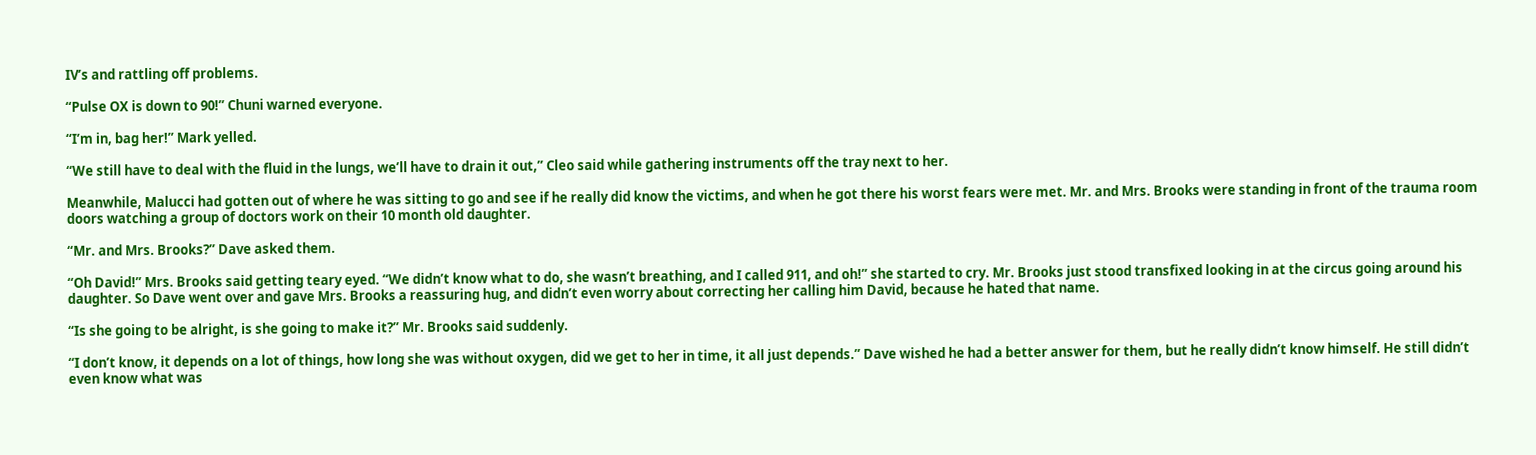IV’s and rattling off problems.

“Pulse OX is down to 90!” Chuni warned everyone.

“I’m in, bag her!” Mark yelled.

“We still have to deal with the fluid in the lungs, we’ll have to drain it out,” Cleo said while gathering instruments off the tray next to her.

Meanwhile, Malucci had gotten out of where he was sitting to go and see if he really did know the victims, and when he got there his worst fears were met. Mr. and Mrs. Brooks were standing in front of the trauma room doors watching a group of doctors work on their 10 month old daughter.

“Mr. and Mrs. Brooks?” Dave asked them.

“Oh David!” Mrs. Brooks said getting teary eyed. “We didn’t know what to do, she wasn’t breathing, and I called 911, and oh!” she started to cry. Mr. Brooks just stood transfixed looking in at the circus going around his daughter. So Dave went over and gave Mrs. Brooks a reassuring hug, and didn’t even worry about correcting her calling him David, because he hated that name.

“Is she going to be alright, is she going to make it?” Mr. Brooks said suddenly.

“I don’t know, it depends on a lot of things, how long she was without oxygen, did we get to her in time, it all just depends.” Dave wished he had a better answer for them, but he really didn’t know himself. He still didn’t even know what was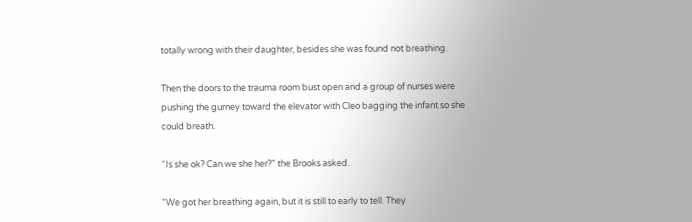totally wrong with their daughter, besides she was found not breathing.

Then the doors to the trauma room bust open and a group of nurses were pushing the gurney toward the elevator with Cleo bagging the infant so she could breath.

“Is she ok? Can we she her?” the Brooks asked.

“We got her breathing again, but it is still to early to tell. They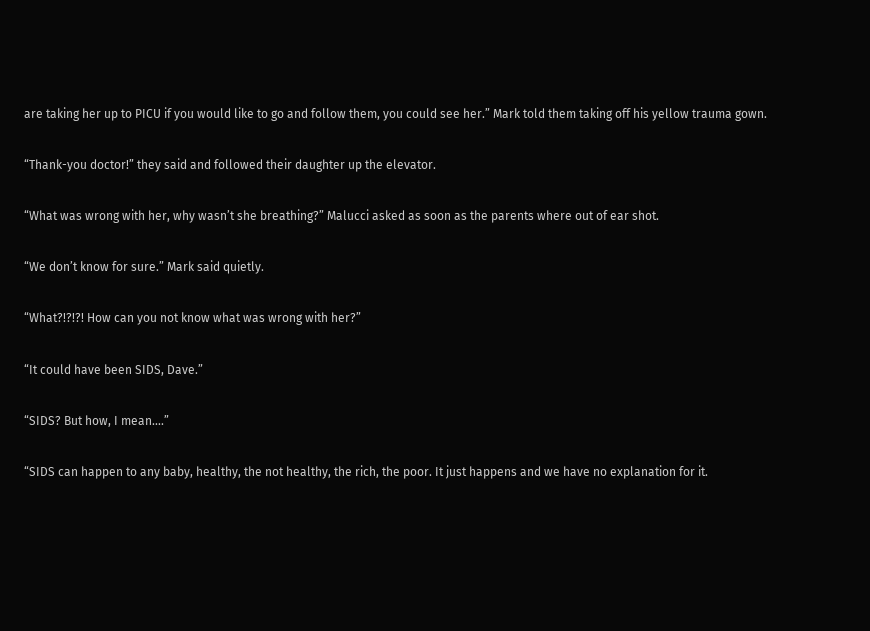are taking her up to PICU if you would like to go and follow them, you could see her.” Mark told them taking off his yellow trauma gown.

“Thank-you doctor!” they said and followed their daughter up the elevator.

“What was wrong with her, why wasn’t she breathing?” Malucci asked as soon as the parents where out of ear shot.

“We don’t know for sure.” Mark said quietly.

“What?!?!?! How can you not know what was wrong with her?”

“It could have been SIDS, Dave.”

“SIDS? But how, I mean....”

“SIDS can happen to any baby, healthy, the not healthy, the rich, the poor. It just happens and we have no explanation for it.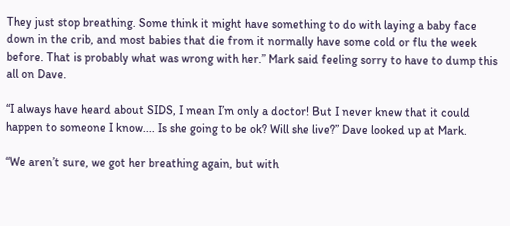They just stop breathing. Some think it might have something to do with laying a baby face down in the crib, and most babies that die from it normally have some cold or flu the week before. That is probably what was wrong with her.” Mark said feeling sorry to have to dump this all on Dave.

“I always have heard about SIDS, I mean I’m only a doctor! But I never knew that it could happen to someone I know.... Is she going to be ok? Will she live?” Dave looked up at Mark.

“We aren’t sure, we got her breathing again, but with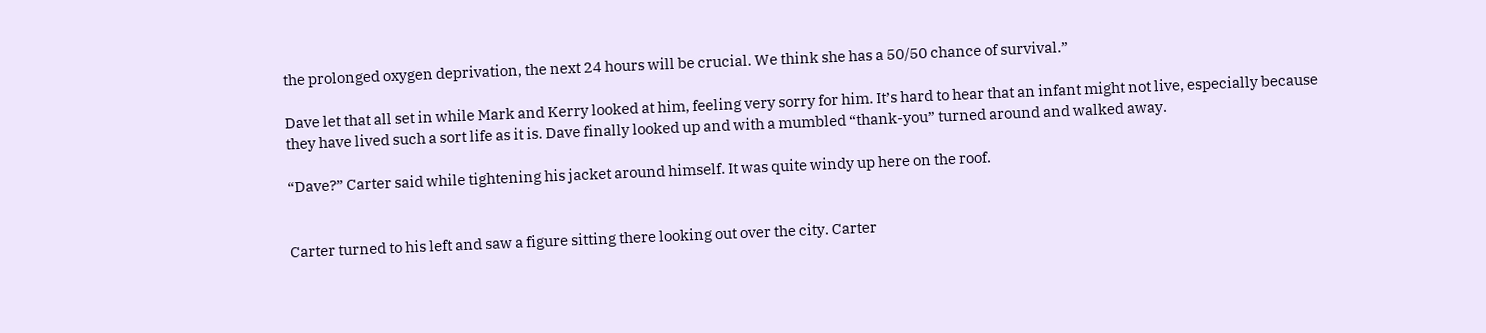the prolonged oxygen deprivation, the next 24 hours will be crucial. We think she has a 50/50 chance of survival.”

Dave let that all set in while Mark and Kerry looked at him, feeling very sorry for him. It’s hard to hear that an infant might not live, especially because they have lived such a sort life as it is. Dave finally looked up and with a mumbled “thank-you” turned around and walked away.

“Dave?” Carter said while tightening his jacket around himself. It was quite windy up here on the roof.


Carter turned to his left and saw a figure sitting there looking out over the city. Carter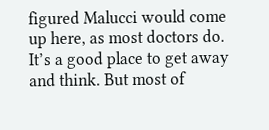figured Malucci would come up here, as most doctors do. It’s a good place to get away and think. But most of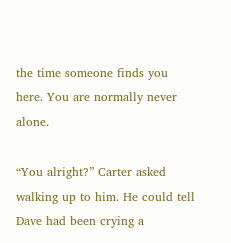the time someone finds you here. You are normally never alone.

“You alright?” Carter asked walking up to him. He could tell Dave had been crying a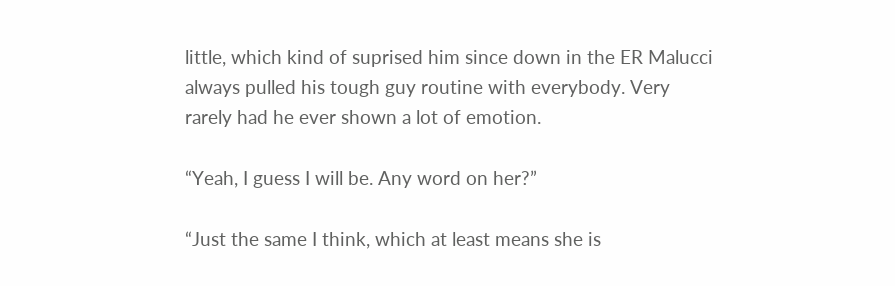little, which kind of suprised him since down in the ER Malucci always pulled his tough guy routine with everybody. Very rarely had he ever shown a lot of emotion.

“Yeah, I guess I will be. Any word on her?”

“Just the same I think, which at least means she is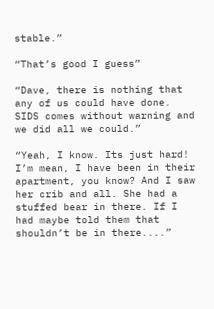stable.”

“That’s good I guess”

“Dave, there is nothing that any of us could have done. SIDS comes without warning and we did all we could.”

“Yeah, I know. Its just hard! I’m mean, I have been in their apartment, you know? And I saw her crib and all. She had a stuffed bear in there. If I had maybe told them that shouldn’t be in there....”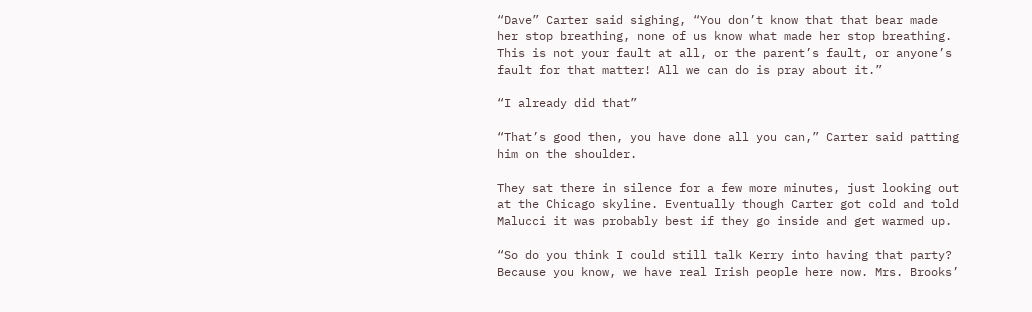“Dave” Carter said sighing, “You don’t know that that bear made her stop breathing, none of us know what made her stop breathing. This is not your fault at all, or the parent’s fault, or anyone’s fault for that matter! All we can do is pray about it.”

“I already did that”

“That’s good then, you have done all you can,” Carter said patting him on the shoulder.

They sat there in silence for a few more minutes, just looking out at the Chicago skyline. Eventually though Carter got cold and told Malucci it was probably best if they go inside and get warmed up.

“So do you think I could still talk Kerry into having that party? Because you know, we have real Irish people here now. Mrs. Brooks’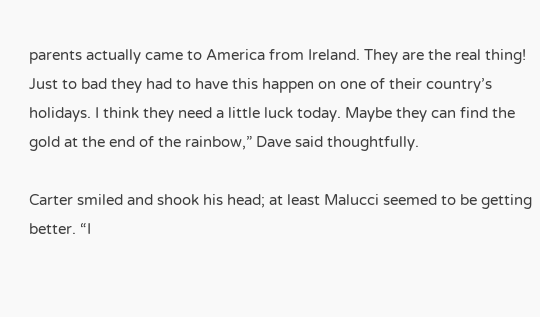parents actually came to America from Ireland. They are the real thing! Just to bad they had to have this happen on one of their country’s holidays. I think they need a little luck today. Maybe they can find the gold at the end of the rainbow,” Dave said thoughtfully.

Carter smiled and shook his head; at least Malucci seemed to be getting better. “I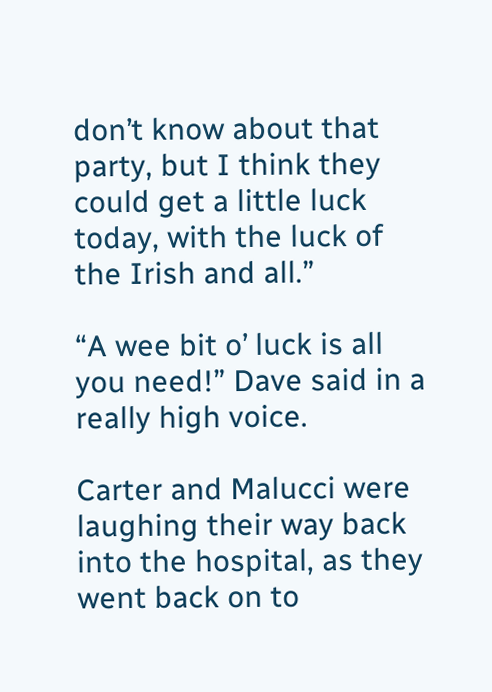don’t know about that party, but I think they could get a little luck today, with the luck of the Irish and all.”

“A wee bit o’ luck is all you need!” Dave said in a really high voice.

Carter and Malucci were laughing their way back into the hospital, as they went back on to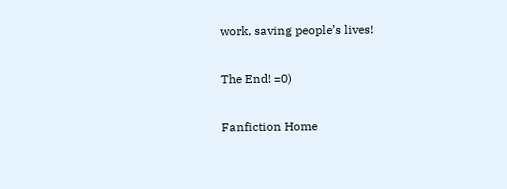work, saving people’s lives!

The End! =0)

Fanfiction Home